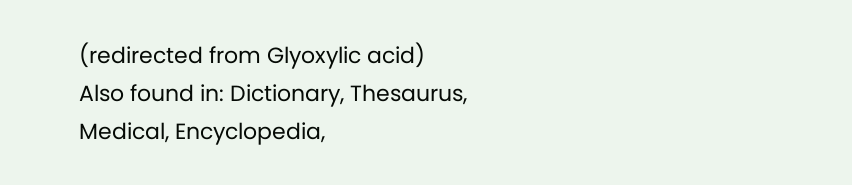(redirected from Glyoxylic acid)
Also found in: Dictionary, Thesaurus, Medical, Encyclopedia,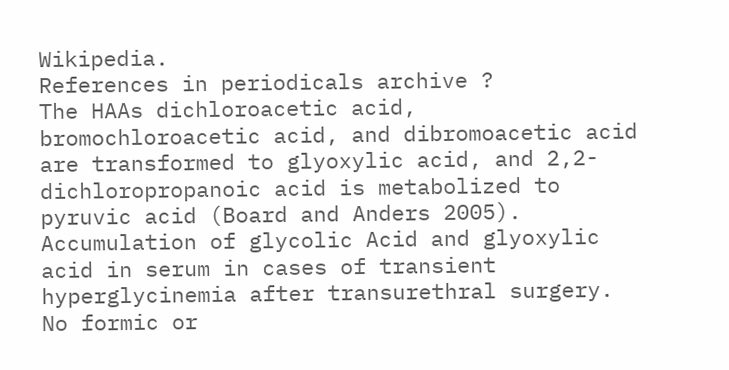Wikipedia.
References in periodicals archive ?
The HAAs dichloroacetic acid, bromochloroacetic acid, and dibromoacetic acid are transformed to glyoxylic acid, and 2,2-dichloropropanoic acid is metabolized to pyruvic acid (Board and Anders 2005).
Accumulation of glycolic Acid and glyoxylic acid in serum in cases of transient hyperglycinemia after transurethral surgery.
No formic or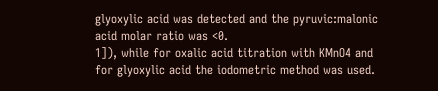glyoxylic acid was detected and the pyruvic:malonic acid molar ratio was <0.
1]), while for oxalic acid titration with KMnO4 and for glyoxylic acid the iodometric method was used.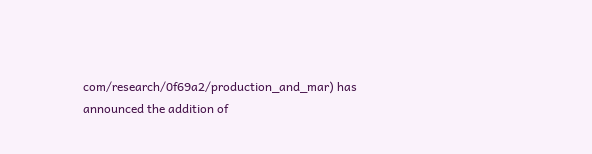com/research/0f69a2/production_and_mar) has announced the addition of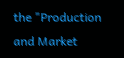the "Production and Market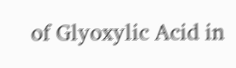of Glyoxylic Acid in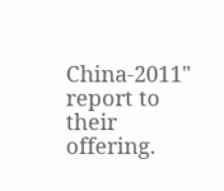China-2011" report to their offering.